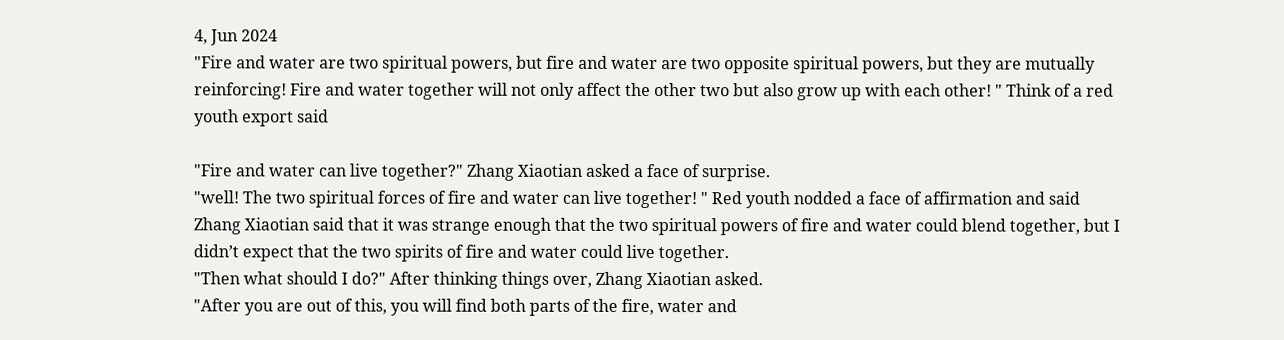4, Jun 2024
"Fire and water are two spiritual powers, but fire and water are two opposite spiritual powers, but they are mutually reinforcing! Fire and water together will not only affect the other two but also grow up with each other! " Think of a red youth export said

"Fire and water can live together?" Zhang Xiaotian asked a face of surprise.
"well! The two spiritual forces of fire and water can live together! " Red youth nodded a face of affirmation and said
Zhang Xiaotian said that it was strange enough that the two spiritual powers of fire and water could blend together, but I didn’t expect that the two spirits of fire and water could live together.
"Then what should I do?" After thinking things over, Zhang Xiaotian asked.
"After you are out of this, you will find both parts of the fire, water and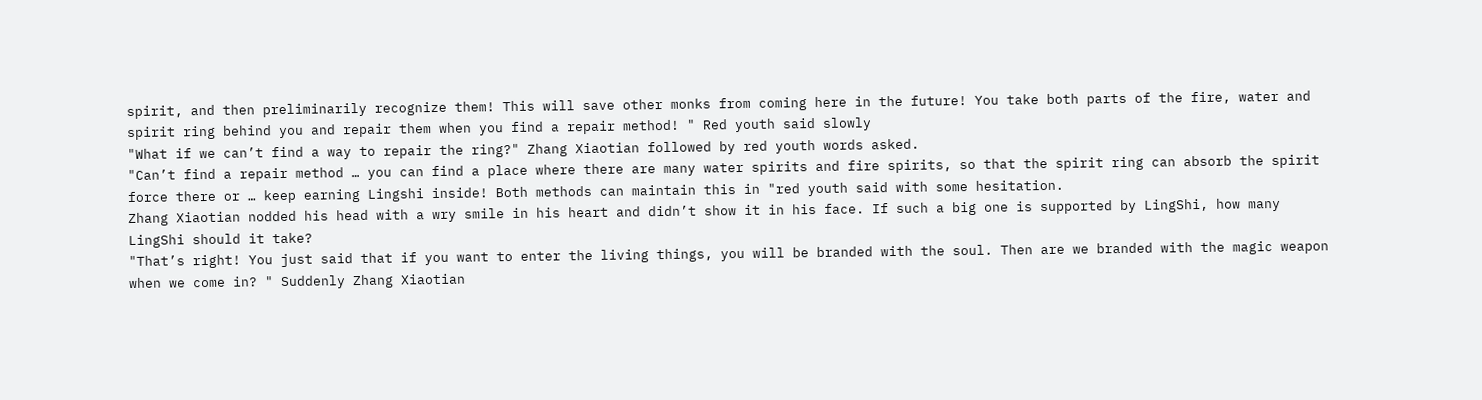spirit, and then preliminarily recognize them! This will save other monks from coming here in the future! You take both parts of the fire, water and spirit ring behind you and repair them when you find a repair method! " Red youth said slowly
"What if we can’t find a way to repair the ring?" Zhang Xiaotian followed by red youth words asked.
"Can’t find a repair method … you can find a place where there are many water spirits and fire spirits, so that the spirit ring can absorb the spirit force there or … keep earning Lingshi inside! Both methods can maintain this in "red youth said with some hesitation.
Zhang Xiaotian nodded his head with a wry smile in his heart and didn’t show it in his face. If such a big one is supported by LingShi, how many LingShi should it take?
"That’s right! You just said that if you want to enter the living things, you will be branded with the soul. Then are we branded with the magic weapon when we come in? " Suddenly Zhang Xiaotian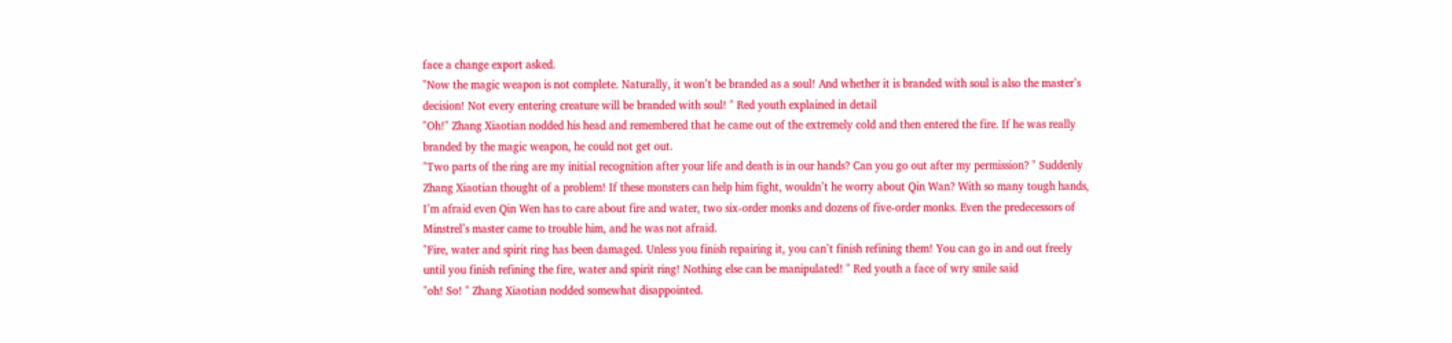face a change export asked.
"Now the magic weapon is not complete. Naturally, it won’t be branded as a soul! And whether it is branded with soul is also the master’s decision! Not every entering creature will be branded with soul! " Red youth explained in detail
"Oh!" Zhang Xiaotian nodded his head and remembered that he came out of the extremely cold and then entered the fire. If he was really branded by the magic weapon, he could not get out.
"Two parts of the ring are my initial recognition after your life and death is in our hands? Can you go out after my permission? " Suddenly Zhang Xiaotian thought of a problem! If these monsters can help him fight, wouldn’t he worry about Qin Wan? With so many tough hands, I’m afraid even Qin Wen has to care about fire and water, two six-order monks and dozens of five-order monks. Even the predecessors of Minstrel’s master came to trouble him, and he was not afraid.
"Fire, water and spirit ring has been damaged. Unless you finish repairing it, you can’t finish refining them! You can go in and out freely until you finish refining the fire, water and spirit ring! Nothing else can be manipulated! " Red youth a face of wry smile said
"oh! So! " Zhang Xiaotian nodded somewhat disappointed.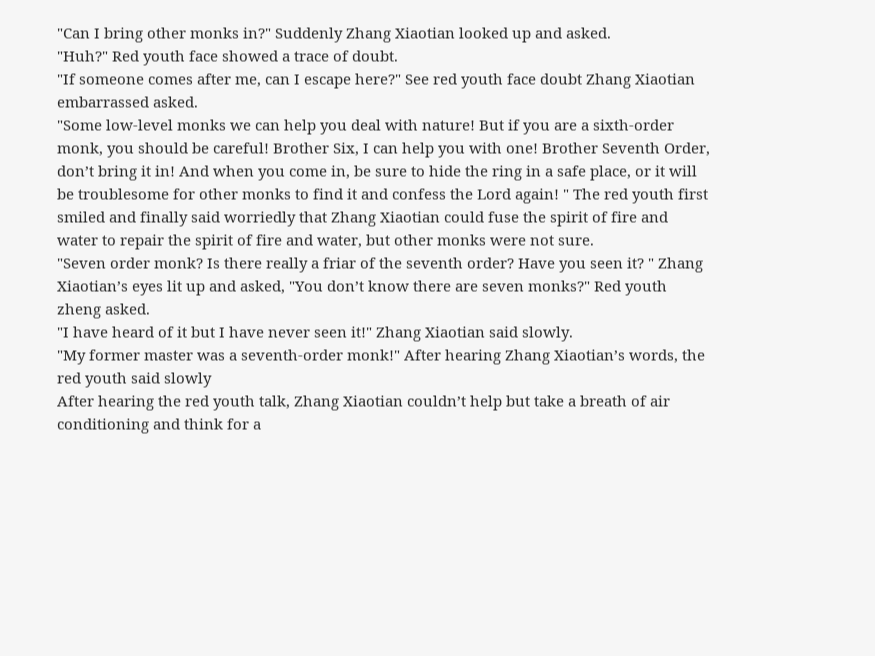"Can I bring other monks in?" Suddenly Zhang Xiaotian looked up and asked.
"Huh?" Red youth face showed a trace of doubt.
"If someone comes after me, can I escape here?" See red youth face doubt Zhang Xiaotian embarrassed asked.
"Some low-level monks we can help you deal with nature! But if you are a sixth-order monk, you should be careful! Brother Six, I can help you with one! Brother Seventh Order, don’t bring it in! And when you come in, be sure to hide the ring in a safe place, or it will be troublesome for other monks to find it and confess the Lord again! " The red youth first smiled and finally said worriedly that Zhang Xiaotian could fuse the spirit of fire and water to repair the spirit of fire and water, but other monks were not sure.
"Seven order monk? Is there really a friar of the seventh order? Have you seen it? " Zhang Xiaotian’s eyes lit up and asked, "You don’t know there are seven monks?" Red youth zheng asked.
"I have heard of it but I have never seen it!" Zhang Xiaotian said slowly.
"My former master was a seventh-order monk!" After hearing Zhang Xiaotian’s words, the red youth said slowly
After hearing the red youth talk, Zhang Xiaotian couldn’t help but take a breath of air conditioning and think for a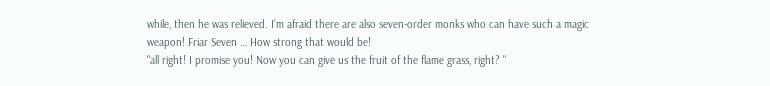while, then he was relieved. I’m afraid there are also seven-order monks who can have such a magic weapon! Friar Seven … How strong that would be!
"all right! I promise you! Now you can give us the fruit of the flame grass, right? "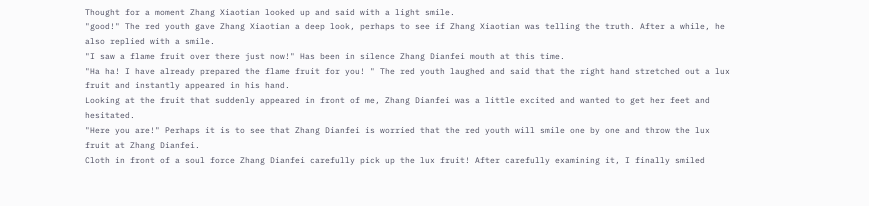Thought for a moment Zhang Xiaotian looked up and said with a light smile.
"good!" The red youth gave Zhang Xiaotian a deep look, perhaps to see if Zhang Xiaotian was telling the truth. After a while, he also replied with a smile.
"I saw a flame fruit over there just now!" Has been in silence Zhang Dianfei mouth at this time.
"Ha ha! I have already prepared the flame fruit for you! " The red youth laughed and said that the right hand stretched out a lux fruit and instantly appeared in his hand.
Looking at the fruit that suddenly appeared in front of me, Zhang Dianfei was a little excited and wanted to get her feet and hesitated.
"Here you are!" Perhaps it is to see that Zhang Dianfei is worried that the red youth will smile one by one and throw the lux fruit at Zhang Dianfei.
Cloth in front of a soul force Zhang Dianfei carefully pick up the lux fruit! After carefully examining it, I finally smiled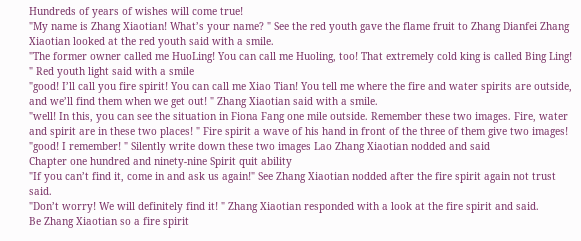Hundreds of years of wishes will come true!
"My name is Zhang Xiaotian! What’s your name? " See the red youth gave the flame fruit to Zhang Dianfei Zhang Xiaotian looked at the red youth said with a smile.
"The former owner called me HuoLing! You can call me Huoling, too! That extremely cold king is called Bing Ling! " Red youth light said with a smile
"good! I’ll call you fire spirit! You can call me Xiao Tian! You tell me where the fire and water spirits are outside, and we’ll find them when we get out! " Zhang Xiaotian said with a smile.
"well! In this, you can see the situation in Fiona Fang one mile outside. Remember these two images. Fire, water and spirit are in these two places! " Fire spirit a wave of his hand in front of the three of them give two images!
"good! I remember! " Silently write down these two images Lao Zhang Xiaotian nodded and said
Chapter one hundred and ninety-nine Spirit quit ability
"If you can’t find it, come in and ask us again!" See Zhang Xiaotian nodded after the fire spirit again not trust said.
"Don’t worry! We will definitely find it! " Zhang Xiaotian responded with a look at the fire spirit and said.
Be Zhang Xiaotian so a fire spirit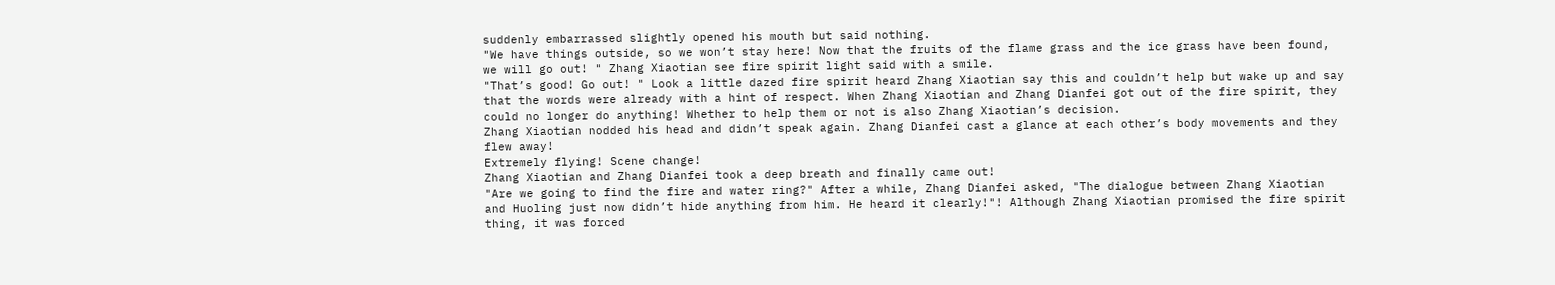suddenly embarrassed slightly opened his mouth but said nothing.
"We have things outside, so we won’t stay here! Now that the fruits of the flame grass and the ice grass have been found, we will go out! " Zhang Xiaotian see fire spirit light said with a smile.
"That’s good! Go out! " Look a little dazed fire spirit heard Zhang Xiaotian say this and couldn’t help but wake up and say that the words were already with a hint of respect. When Zhang Xiaotian and Zhang Dianfei got out of the fire spirit, they could no longer do anything! Whether to help them or not is also Zhang Xiaotian’s decision.
Zhang Xiaotian nodded his head and didn’t speak again. Zhang Dianfei cast a glance at each other’s body movements and they flew away!
Extremely flying! Scene change!
Zhang Xiaotian and Zhang Dianfei took a deep breath and finally came out!
"Are we going to find the fire and water ring?" After a while, Zhang Dianfei asked, "The dialogue between Zhang Xiaotian and Huoling just now didn’t hide anything from him. He heard it clearly!"! Although Zhang Xiaotian promised the fire spirit thing, it was forced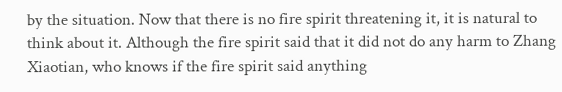by the situation. Now that there is no fire spirit threatening it, it is natural to think about it. Although the fire spirit said that it did not do any harm to Zhang Xiaotian, who knows if the fire spirit said anything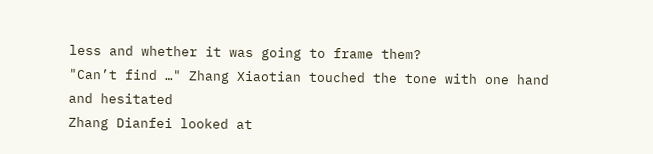less and whether it was going to frame them?
"Can’t find …" Zhang Xiaotian touched the tone with one hand and hesitated
Zhang Dianfei looked at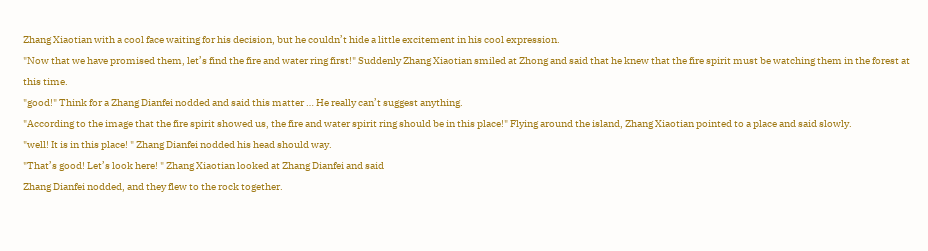Zhang Xiaotian with a cool face waiting for his decision, but he couldn’t hide a little excitement in his cool expression.
"Now that we have promised them, let’s find the fire and water ring first!" Suddenly Zhang Xiaotian smiled at Zhong and said that he knew that the fire spirit must be watching them in the forest at this time.
"good!" Think for a Zhang Dianfei nodded and said this matter … He really can’t suggest anything.
"According to the image that the fire spirit showed us, the fire and water spirit ring should be in this place!" Flying around the island, Zhang Xiaotian pointed to a place and said slowly.
"well! It is in this place! " Zhang Dianfei nodded his head should way.
"That’s good! Let’s look here! " Zhang Xiaotian looked at Zhang Dianfei and said
Zhang Dianfei nodded, and they flew to the rock together.